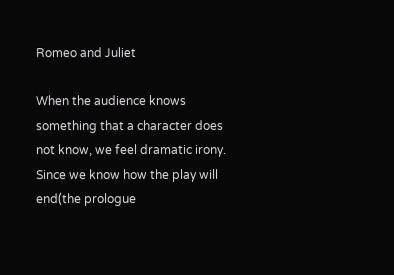Romeo and Juliet

When the audience knows something that a character does not know, we feel dramatic irony. Since we know how the play will end(the prologue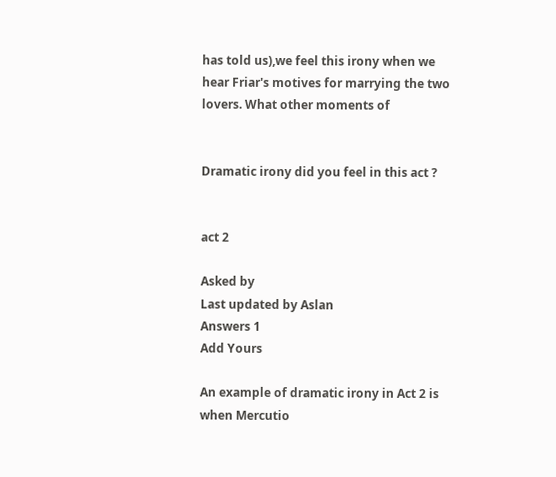has told us),we feel this irony when we hear Friar's motives for marrying the two lovers. What other moments of


Dramatic irony did you feel in this act ?


act 2

Asked by
Last updated by Aslan
Answers 1
Add Yours

An example of dramatic irony in Act 2 is when Mercutio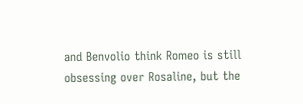and Benvolio think Romeo is still obsessing over Rosaline, but the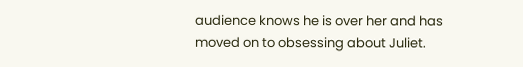audience knows he is over her and has moved on to obsessing about Juliet.